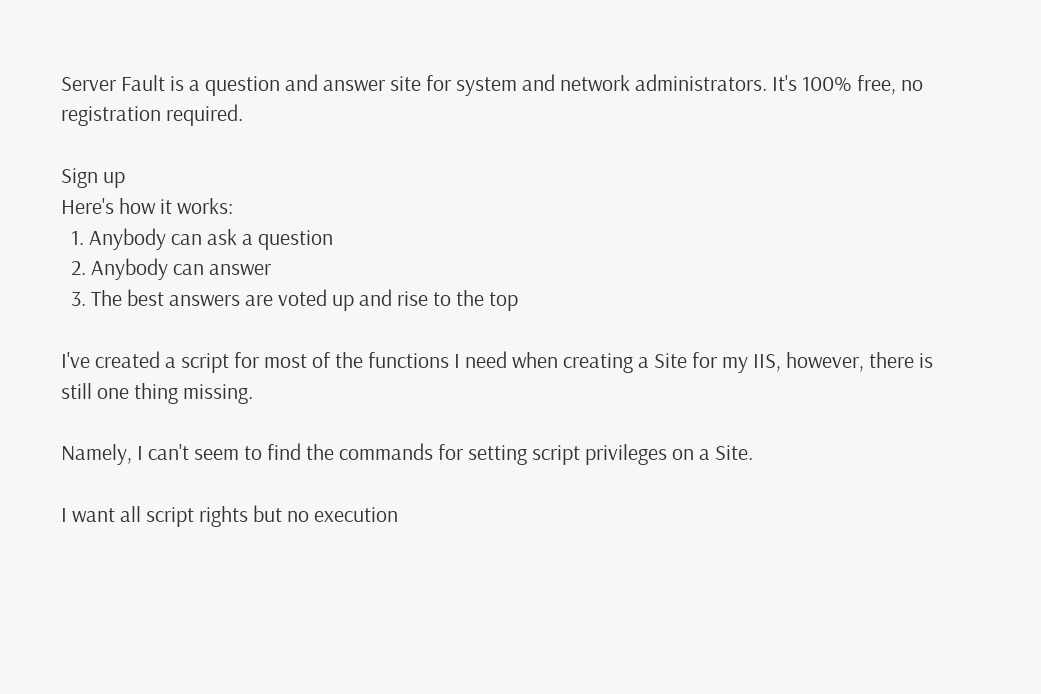Server Fault is a question and answer site for system and network administrators. It's 100% free, no registration required.

Sign up
Here's how it works:
  1. Anybody can ask a question
  2. Anybody can answer
  3. The best answers are voted up and rise to the top

I've created a script for most of the functions I need when creating a Site for my IIS, however, there is still one thing missing.

Namely, I can't seem to find the commands for setting script privileges on a Site.

I want all script rights but no execution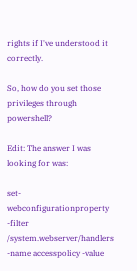rights if I've understood it correctly.

So, how do you set those privileges through powershell?

Edit: The answer I was looking for was:

set-webconfigurationproperty -filter /system.webserver/handlers -name accesspolicy -value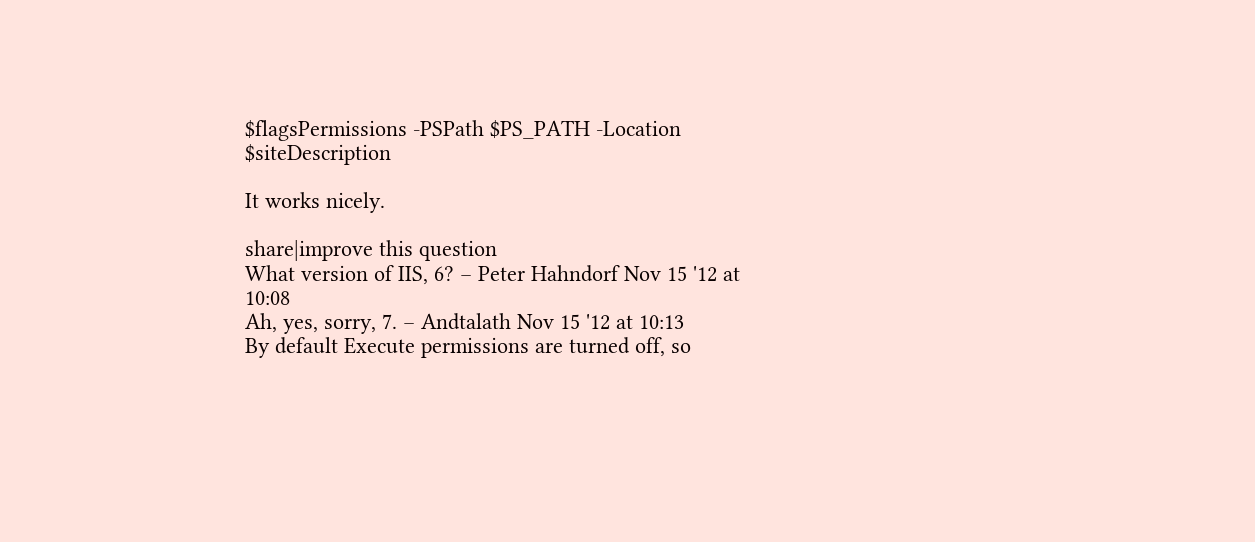$flagsPermissions -PSPath $PS_PATH -Location $siteDescription

It works nicely.

share|improve this question
What version of IIS, 6? – Peter Hahndorf Nov 15 '12 at 10:08
Ah, yes, sorry, 7. – Andtalath Nov 15 '12 at 10:13
By default Execute permissions are turned off, so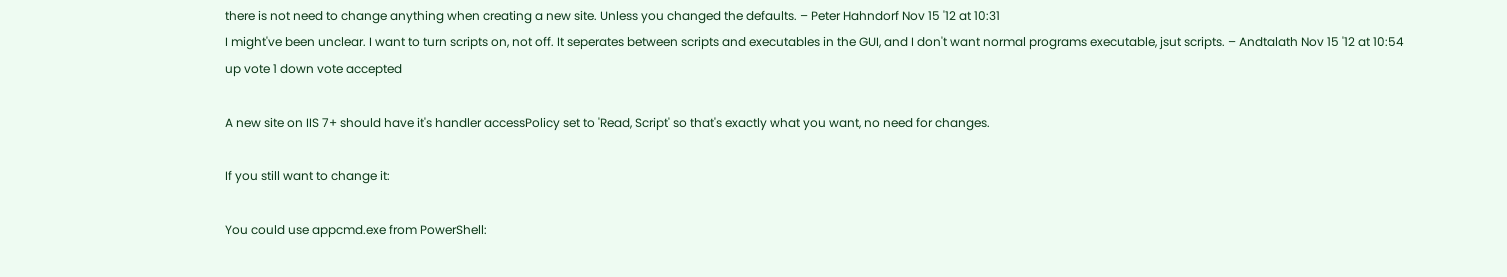there is not need to change anything when creating a new site. Unless you changed the defaults. – Peter Hahndorf Nov 15 '12 at 10:31
I might've been unclear. I want to turn scripts on, not off. It seperates between scripts and executables in the GUI, and I don't want normal programs executable, jsut scripts. – Andtalath Nov 15 '12 at 10:54
up vote 1 down vote accepted

A new site on IIS 7+ should have it's handler accessPolicy set to 'Read, Script' so that's exactly what you want, no need for changes.

If you still want to change it:

You could use appcmd.exe from PowerShell: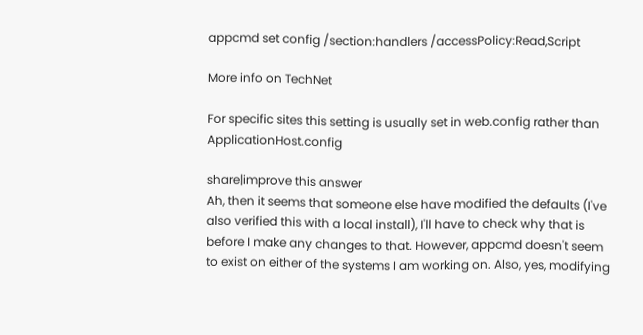appcmd set config /section:handlers /accessPolicy:Read,Script

More info on TechNet

For specific sites this setting is usually set in web.config rather than ApplicationHost.config

share|improve this answer
Ah, then it seems that someone else have modified the defaults (I've also verified this with a local install), I'll have to check why that is before I make any changes to that. However, appcmd doesn't seem to exist on either of the systems I am working on. Also, yes, modifying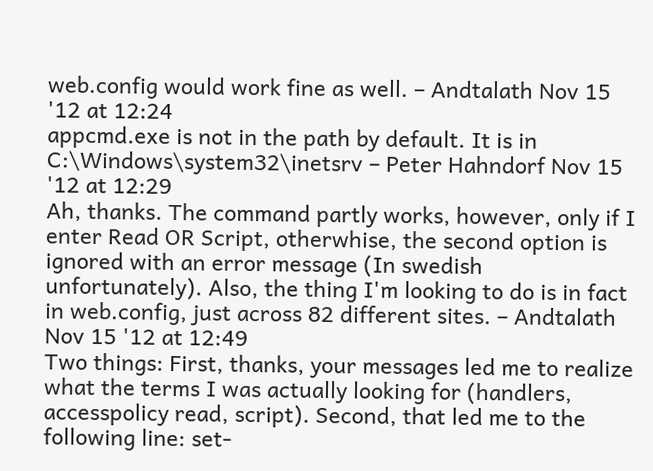web.config would work fine as well. – Andtalath Nov 15 '12 at 12:24
appcmd.exe is not in the path by default. It is in C:\Windows\system32\inetsrv – Peter Hahndorf Nov 15 '12 at 12:29
Ah, thanks. The command partly works, however, only if I enter Read OR Script, otherwhise, the second option is ignored with an error message (In swedish unfortunately). Also, the thing I'm looking to do is in fact in web.config, just across 82 different sites. – Andtalath Nov 15 '12 at 12:49
Two things: First, thanks, your messages led me to realize what the terms I was actually looking for (handlers, accesspolicy read, script). Second, that led me to the following line: set-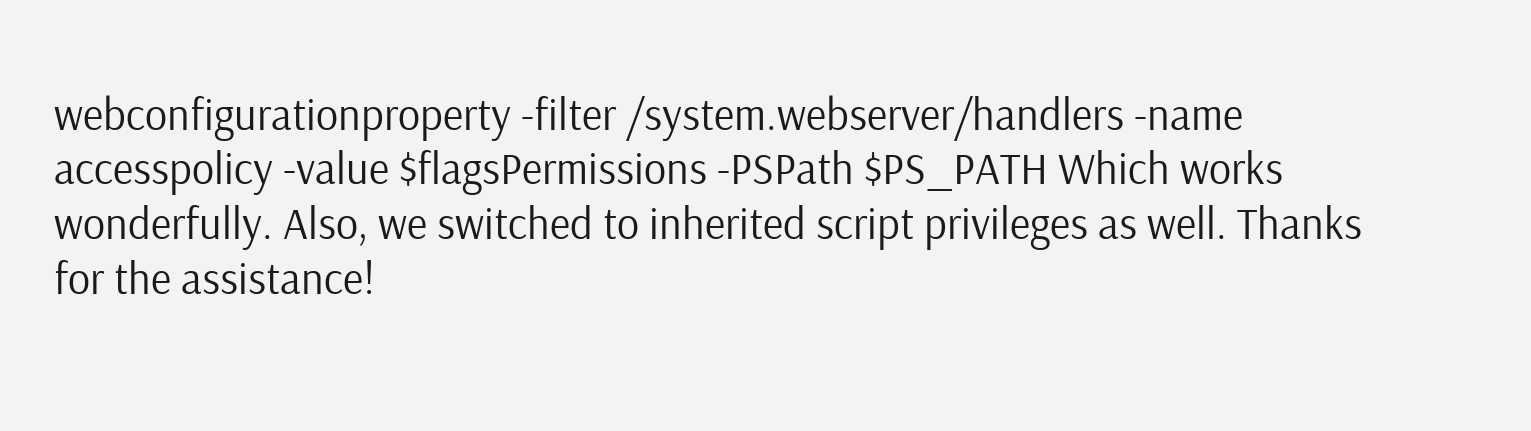webconfigurationproperty -filter /system.webserver/handlers -name accesspolicy -value $flagsPermissions -PSPath $PS_PATH Which works wonderfully. Also, we switched to inherited script privileges as well. Thanks for the assistance!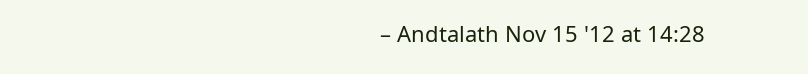– Andtalath Nov 15 '12 at 14:28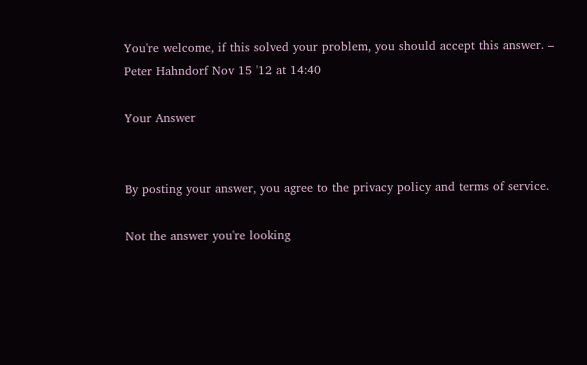You're welcome, if this solved your problem, you should accept this answer. – Peter Hahndorf Nov 15 '12 at 14:40

Your Answer


By posting your answer, you agree to the privacy policy and terms of service.

Not the answer you're looking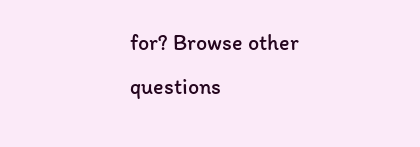for? Browse other questions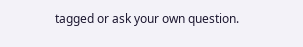tagged or ask your own question.